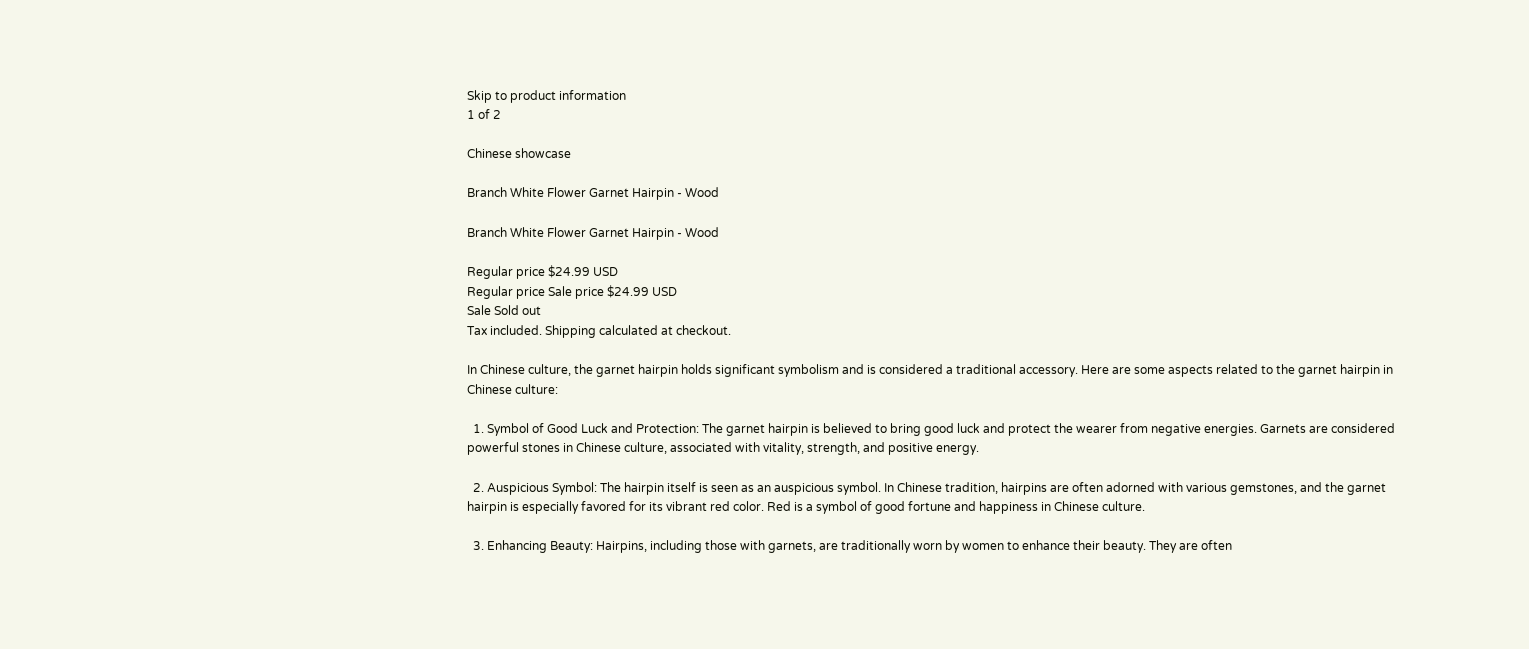Skip to product information
1 of 2

Chinese showcase

Branch White Flower Garnet Hairpin - Wood

Branch White Flower Garnet Hairpin - Wood

Regular price $24.99 USD
Regular price Sale price $24.99 USD
Sale Sold out
Tax included. Shipping calculated at checkout.

In Chinese culture, the garnet hairpin holds significant symbolism and is considered a traditional accessory. Here are some aspects related to the garnet hairpin in Chinese culture:

  1. Symbol of Good Luck and Protection: The garnet hairpin is believed to bring good luck and protect the wearer from negative energies. Garnets are considered powerful stones in Chinese culture, associated with vitality, strength, and positive energy.

  2. Auspicious Symbol: The hairpin itself is seen as an auspicious symbol. In Chinese tradition, hairpins are often adorned with various gemstones, and the garnet hairpin is especially favored for its vibrant red color. Red is a symbol of good fortune and happiness in Chinese culture.

  3. Enhancing Beauty: Hairpins, including those with garnets, are traditionally worn by women to enhance their beauty. They are often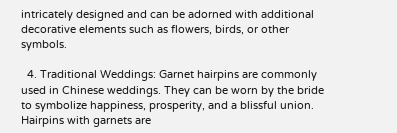intricately designed and can be adorned with additional decorative elements such as flowers, birds, or other symbols.

  4. Traditional Weddings: Garnet hairpins are commonly used in Chinese weddings. They can be worn by the bride to symbolize happiness, prosperity, and a blissful union. Hairpins with garnets are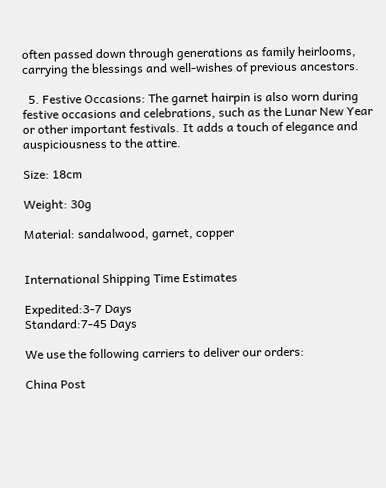often passed down through generations as family heirlooms, carrying the blessings and well-wishes of previous ancestors.

  5. Festive Occasions: The garnet hairpin is also worn during festive occasions and celebrations, such as the Lunar New Year or other important festivals. It adds a touch of elegance and auspiciousness to the attire.

Size: 18cm

Weight: 30g

Material: sandalwood, garnet, copper


International Shipping Time Estimates

Expedited:3-7 Days
Standard:7-45 Days

We use the following carriers to deliver our orders:

China Post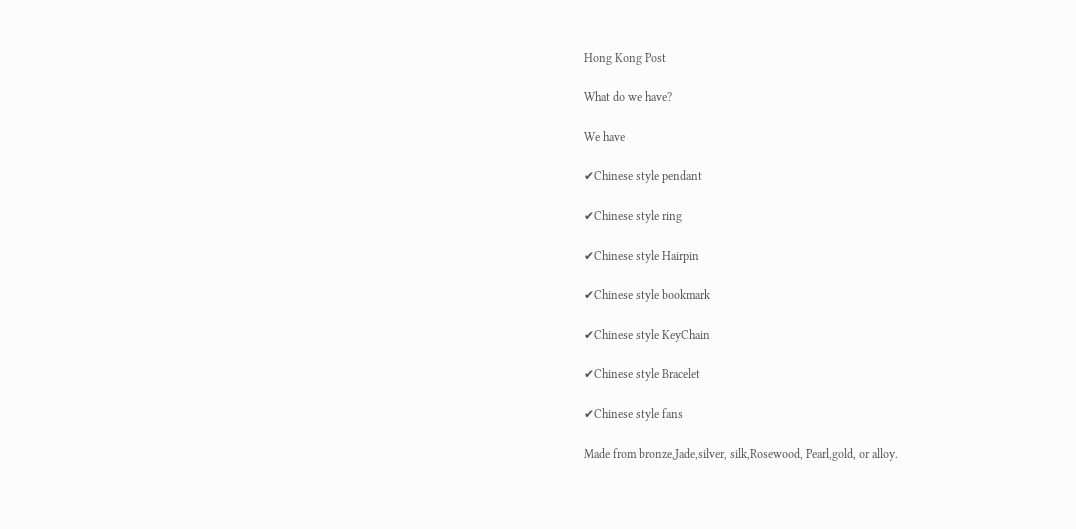Hong Kong Post

What do we have?

We have

✔Chinese style pendant

✔Chinese style ring

✔Chinese style Hairpin

✔Chinese style bookmark

✔Chinese style KeyChain

✔Chinese style Bracelet

✔Chinese style fans

Made from bronze,Jade,silver, silk,Rosewood, Pearl,gold, or alloy.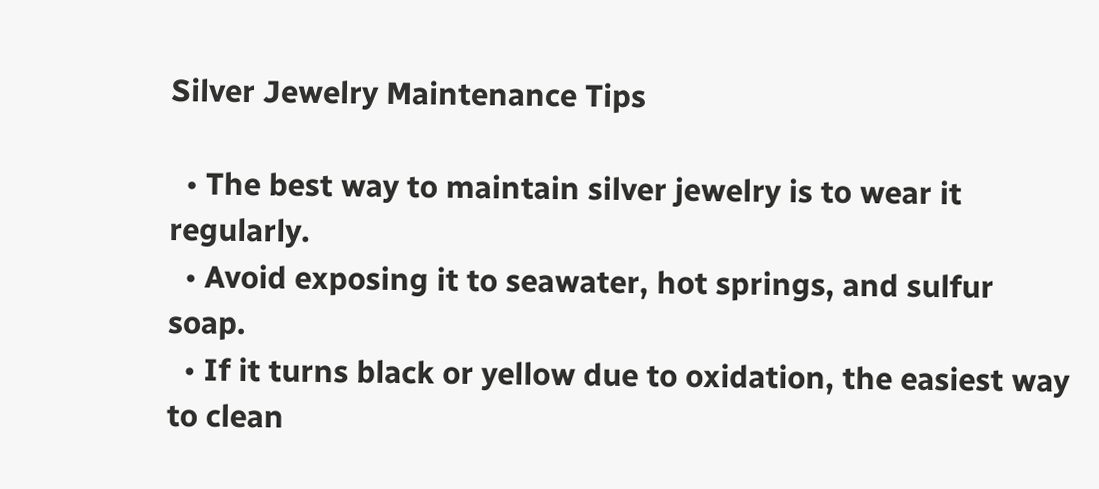Silver Jewelry Maintenance Tips

  • The best way to maintain silver jewelry is to wear it regularly.
  • Avoid exposing it to seawater, hot springs, and sulfur soap.
  • If it turns black or yellow due to oxidation, the easiest way to clean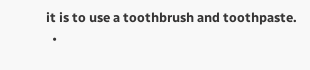it is to use a toothbrush and toothpaste.
  •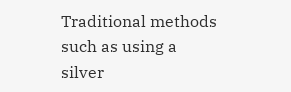Traditional methods such as using a silver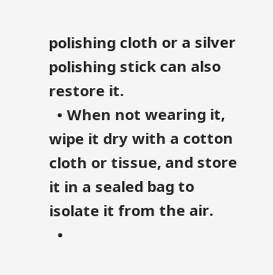polishing cloth or a silver polishing stick can also restore it.
  • When not wearing it, wipe it dry with a cotton cloth or tissue, and store it in a sealed bag to isolate it from the air.
  •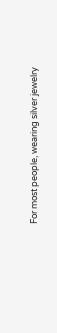For most people, wearing silver jewelry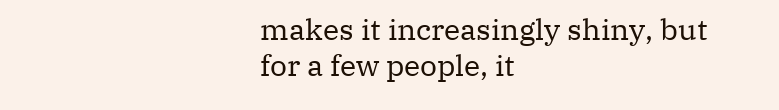makes it increasingly shiny, but for a few people, it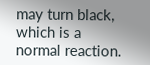may turn black, which is a normal reaction.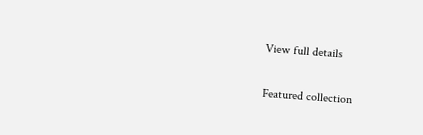View full details

Featured collection